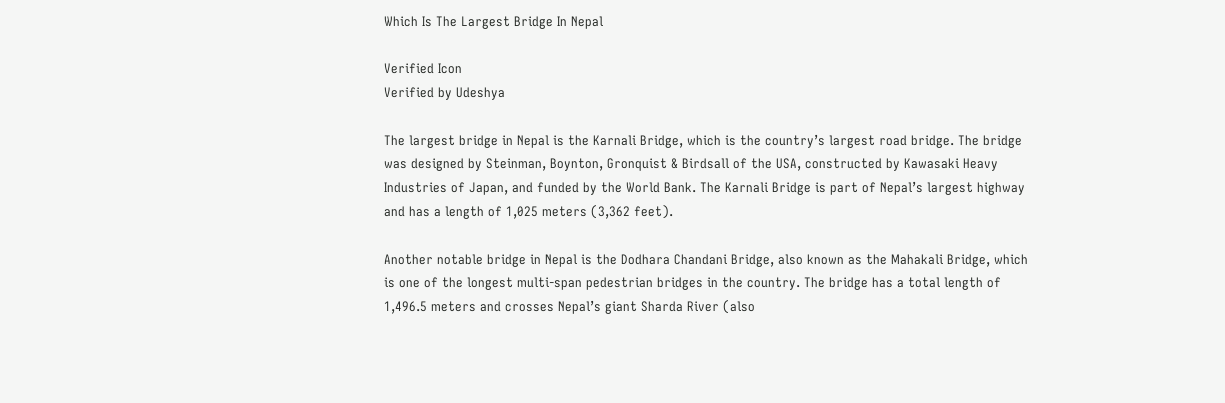Which Is The Largest Bridge In Nepal

Verified Icon
Verified by Udeshya

The largest bridge in Nepal is the Karnali Bridge, which is the country’s largest road bridge. The bridge was designed by Steinman, Boynton, Gronquist & Birdsall of the USA, constructed by Kawasaki Heavy Industries of Japan, and funded by the World Bank. The Karnali Bridge is part of Nepal’s largest highway and has a length of 1,025 meters (3,362 feet).

Another notable bridge in Nepal is the Dodhara Chandani Bridge, also known as the Mahakali Bridge, which is one of the longest multi-span pedestrian bridges in the country. The bridge has a total length of 1,496.5 meters and crosses Nepal’s giant Sharda River (also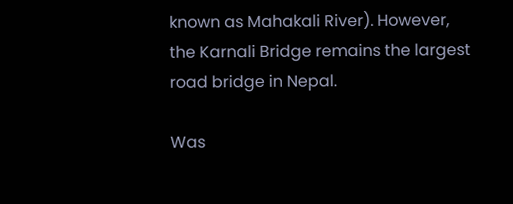known as Mahakali River). However, the Karnali Bridge remains the largest road bridge in Nepal.

Was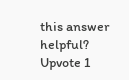this answer helpful?
Upvote 1